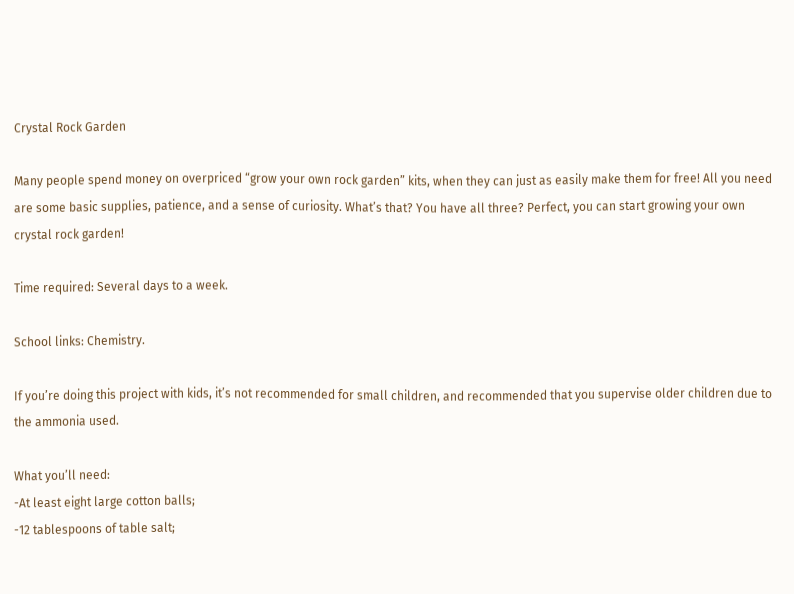Crystal Rock Garden

Many people spend money on overpriced “grow your own rock garden” kits, when they can just as easily make them for free! All you need are some basic supplies, patience, and a sense of curiosity. What’s that? You have all three? Perfect, you can start growing your own crystal rock garden!

Time required: Several days to a week.

School links: Chemistry.

If you’re doing this project with kids, it’s not recommended for small children, and recommended that you supervise older children due to the ammonia used.

What you’ll need:
-At least eight large cotton balls;
-12 tablespoons of table salt;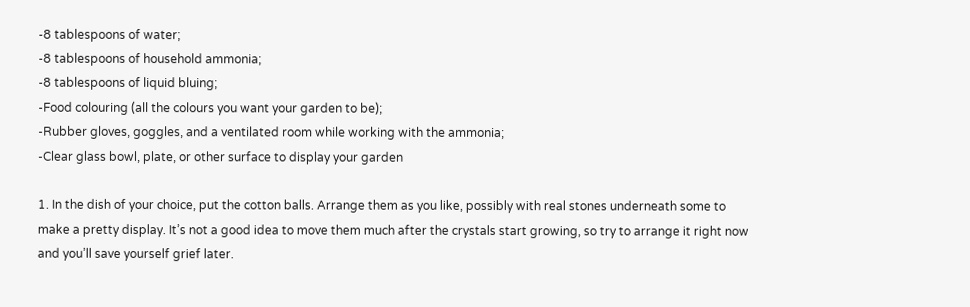-8 tablespoons of water;
-8 tablespoons of household ammonia;
-8 tablespoons of liquid bluing;
-Food colouring (all the colours you want your garden to be);
-Rubber gloves, goggles, and a ventilated room while working with the ammonia;
-Clear glass bowl, plate, or other surface to display your garden

1. In the dish of your choice, put the cotton balls. Arrange them as you like, possibly with real stones underneath some to make a pretty display. It’s not a good idea to move them much after the crystals start growing, so try to arrange it right now and you’ll save yourself grief later.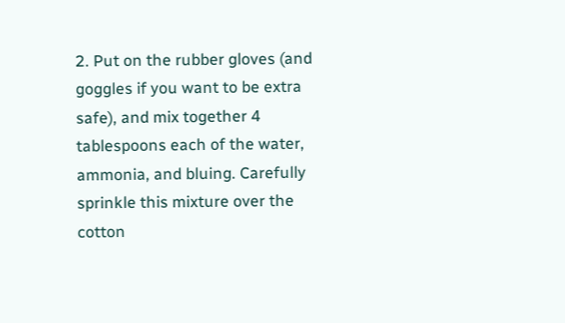2. Put on the rubber gloves (and goggles if you want to be extra safe), and mix together 4 tablespoons each of the water, ammonia, and bluing. Carefully sprinkle this mixture over the cotton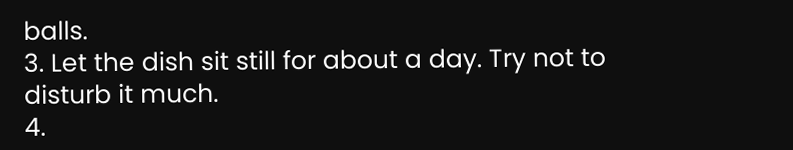balls.
3. Let the dish sit still for about a day. Try not to disturb it much.
4.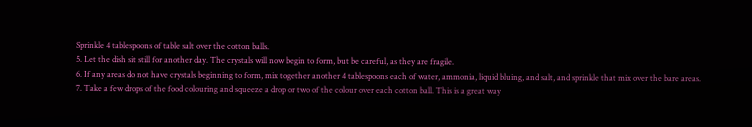Sprinkle 4 tablespoons of table salt over the cotton balls.
5. Let the dish sit still for another day. The crystals will now begin to form, but be careful, as they are fragile.
6. If any areas do not have crystals beginning to form, mix together another 4 tablespoons each of water, ammonia, liquid bluing, and salt, and sprinkle that mix over the bare areas.
7. Take a few drops of the food colouring and squeeze a drop or two of the colour over each cotton ball. This is a great way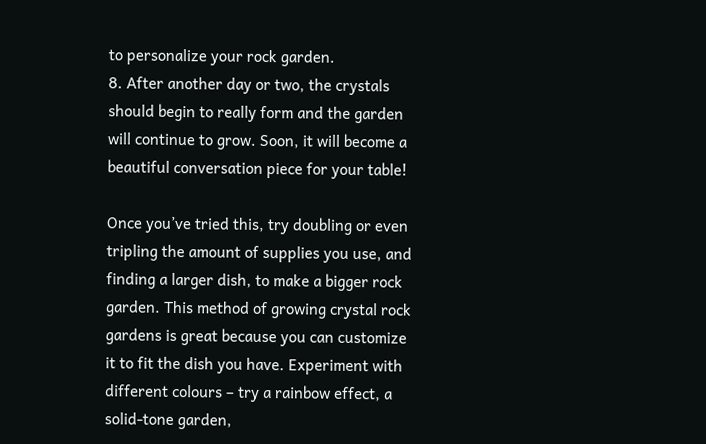to personalize your rock garden.
8. After another day or two, the crystals should begin to really form and the garden will continue to grow. Soon, it will become a beautiful conversation piece for your table!

Once you’ve tried this, try doubling or even tripling the amount of supplies you use, and finding a larger dish, to make a bigger rock garden. This method of growing crystal rock gardens is great because you can customize it to fit the dish you have. Experiment with different colours – try a rainbow effect, a solid-tone garden,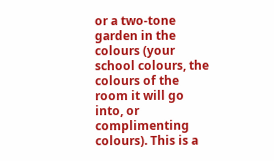or a two-tone garden in the colours (your school colours, the colours of the room it will go into, or complimenting colours). This is a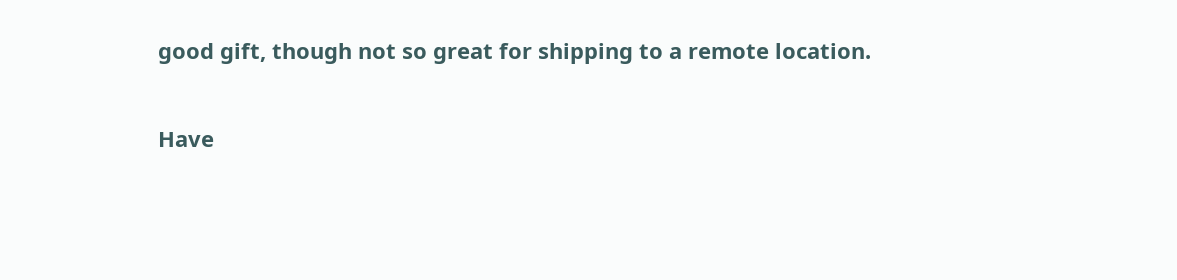good gift, though not so great for shipping to a remote location.

Have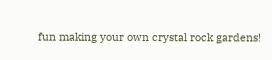fun making your own crystal rock gardens!